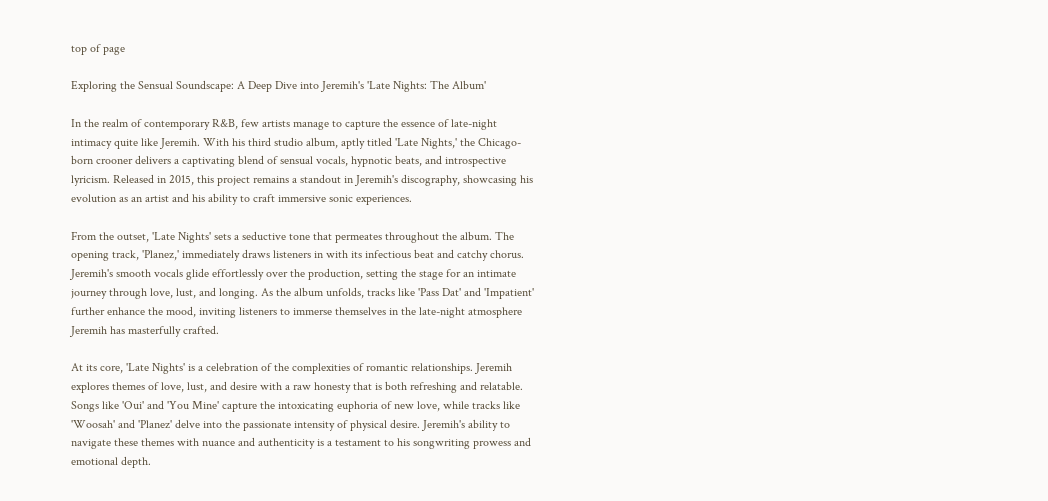top of page

Exploring the Sensual Soundscape: A Deep Dive into Jeremih's 'Late Nights: The Album'

In the realm of contemporary R&B, few artists manage to capture the essence of late-night intimacy quite like Jeremih. With his third studio album, aptly titled 'Late Nights,' the Chicago-born crooner delivers a captivating blend of sensual vocals, hypnotic beats, and introspective lyricism. Released in 2015, this project remains a standout in Jeremih's discography, showcasing his evolution as an artist and his ability to craft immersive sonic experiences.

From the outset, 'Late Nights' sets a seductive tone that permeates throughout the album. The opening track, 'Planez,' immediately draws listeners in with its infectious beat and catchy chorus. Jeremih's smooth vocals glide effortlessly over the production, setting the stage for an intimate journey through love, lust, and longing. As the album unfolds, tracks like 'Pass Dat' and 'Impatient' further enhance the mood, inviting listeners to immerse themselves in the late-night atmosphere Jeremih has masterfully crafted.

At its core, 'Late Nights' is a celebration of the complexities of romantic relationships. Jeremih explores themes of love, lust, and desire with a raw honesty that is both refreshing and relatable. Songs like 'Oui' and 'You Mine' capture the intoxicating euphoria of new love, while tracks like 'Woosah' and 'Planez' delve into the passionate intensity of physical desire. Jeremih's ability to navigate these themes with nuance and authenticity is a testament to his songwriting prowess and emotional depth.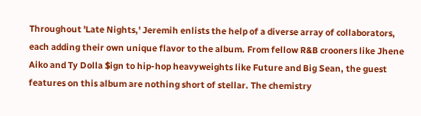Throughout 'Late Nights,' Jeremih enlists the help of a diverse array of collaborators, each adding their own unique flavor to the album. From fellow R&B crooners like Jhene Aiko and Ty Dolla $ign to hip-hop heavyweights like Future and Big Sean, the guest features on this album are nothing short of stellar. The chemistry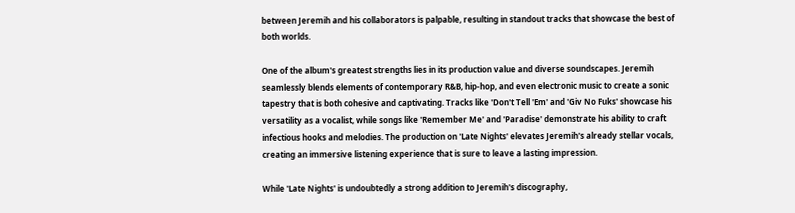between Jeremih and his collaborators is palpable, resulting in standout tracks that showcase the best of both worlds.

One of the album's greatest strengths lies in its production value and diverse soundscapes. Jeremih seamlessly blends elements of contemporary R&B, hip-hop, and even electronic music to create a sonic tapestry that is both cohesive and captivating. Tracks like 'Don't Tell 'Em' and 'Giv No Fuks' showcase his versatility as a vocalist, while songs like 'Remember Me' and 'Paradise' demonstrate his ability to craft infectious hooks and melodies. The production on 'Late Nights' elevates Jeremih's already stellar vocals, creating an immersive listening experience that is sure to leave a lasting impression.

While 'Late Nights' is undoubtedly a strong addition to Jeremih's discography,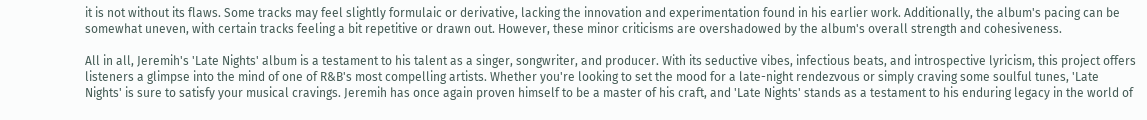it is not without its flaws. Some tracks may feel slightly formulaic or derivative, lacking the innovation and experimentation found in his earlier work. Additionally, the album's pacing can be somewhat uneven, with certain tracks feeling a bit repetitive or drawn out. However, these minor criticisms are overshadowed by the album's overall strength and cohesiveness.

All in all, Jeremih's 'Late Nights' album is a testament to his talent as a singer, songwriter, and producer. With its seductive vibes, infectious beats, and introspective lyricism, this project offers listeners a glimpse into the mind of one of R&B's most compelling artists. Whether you're looking to set the mood for a late-night rendezvous or simply craving some soulful tunes, 'Late Nights' is sure to satisfy your musical cravings. Jeremih has once again proven himself to be a master of his craft, and 'Late Nights' stands as a testament to his enduring legacy in the world of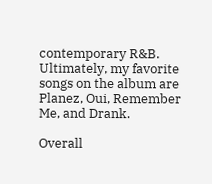contemporary R&B. Ultimately, my favorite songs on the album are Planez, Oui, Remember Me, and Drank.

Overall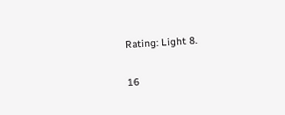Rating: Light 8.

16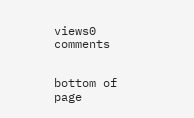views0 comments


bottom of page